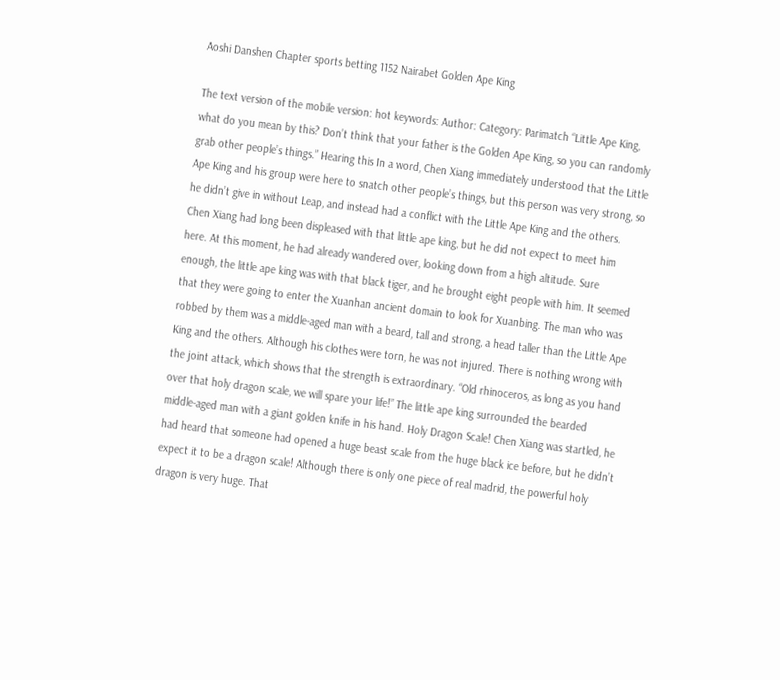Aoshi Danshen Chapter sports betting 1152 Nairabet Golden Ape King

The text version of the mobile version: hot keywords: Author: Category: Parimatch “Little Ape King, what do you mean by this? Don’t think that your father is the Golden Ape King, so you can randomly grab other people’s things.” Hearing this In a word, Chen Xiang immediately understood that the Little Ape King and his group were here to snatch other people’s things, but this person was very strong, so he didn’t give in without Leap, and instead had a conflict with the Little Ape King and the others. Chen Xiang had long been displeased with that little ape king, but he did not expect to meet him here. At this moment, he had already wandered over, looking down from a high altitude. Sure enough, the little ape king was with that black tiger, and he brought eight people with him. It seemed that they were going to enter the Xuanhan ancient domain to look for Xuanbing. The man who was robbed by them was a middle-aged man with a beard, tall and strong, a head taller than the Little Ape King and the others. Although his clothes were torn, he was not injured. There is nothing wrong with the joint attack, which shows that the strength is extraordinary. “Old rhinoceros, as long as you hand over that holy dragon scale, we will spare your life!” The little ape king surrounded the bearded middle-aged man with a giant golden knife in his hand. Holy Dragon Scale! Chen Xiang was startled, he had heard that someone had opened a huge beast scale from the huge black ice before, but he didn’t expect it to be a dragon scale! Although there is only one piece of real madrid, the powerful holy dragon is very huge. That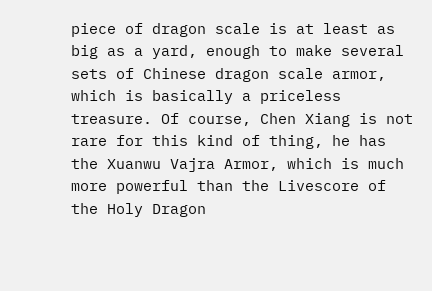piece of dragon scale is at least as big as a yard, enough to make several sets of Chinese dragon scale armor, which is basically a priceless treasure. Of course, Chen Xiang is not rare for this kind of thing, he has the Xuanwu Vajra Armor, which is much more powerful than the Livescore of the Holy Dragon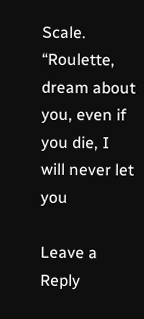Scale. “Roulette, dream about you, even if you die, I will never let you

Leave a Reply